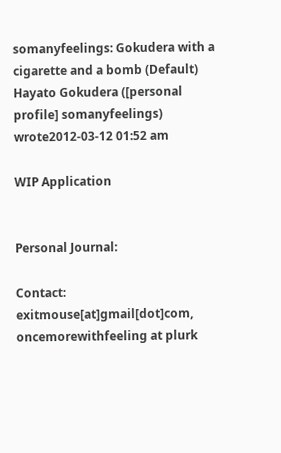somanyfeelings: Gokudera with a cigarette and a bomb (Default)
Hayato Gokudera ([personal profile] somanyfeelings) wrote2012-03-12 01:52 am

WIP Application


Personal Journal:

Contact: exitmouse[at]gmail[dot]com, oncemorewithfeeling at plurk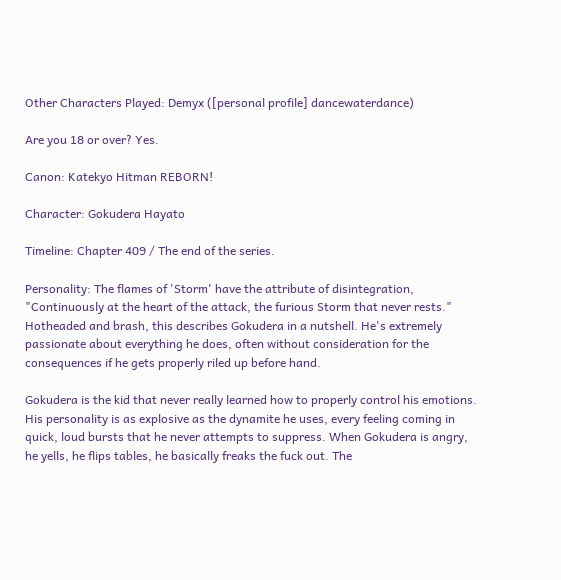Other Characters Played: Demyx ([personal profile] dancewaterdance)

Are you 18 or over? Yes.

Canon: Katekyo Hitman REBORN!

Character: Gokudera Hayato

Timeline: Chapter 409 / The end of the series.

Personality: The flames of 'Storm' have the attribute of disintegration, "Continuously at the heart of the attack, the furious Storm that never rests." Hotheaded and brash, this describes Gokudera in a nutshell. He's extremely passionate about everything he does, often without consideration for the consequences if he gets properly riled up before hand.

Gokudera is the kid that never really learned how to properly control his emotions. His personality is as explosive as the dynamite he uses, every feeling coming in quick, loud bursts that he never attempts to suppress. When Gokudera is angry, he yells, he flips tables, he basically freaks the fuck out. The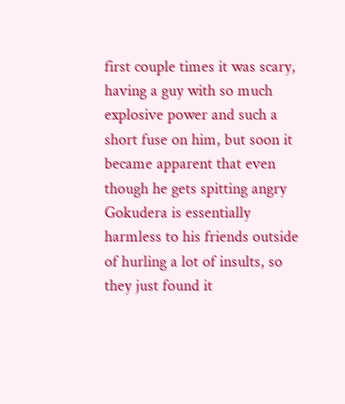first couple times it was scary, having a guy with so much explosive power and such a short fuse on him, but soon it became apparent that even though he gets spitting angry Gokudera is essentially harmless to his friends outside of hurling a lot of insults, so they just found it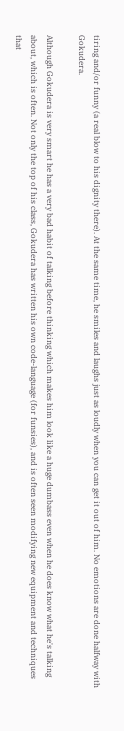tiring and/or funny (a real blow to his dignity there). At the same time, he smiles and laughs just as loudly when you can get it out of him. No emotions are done halfway with Gokudera.

Although Gokudera is very smart he has a very bad habit of talking before thinking which makes him look like a huge dumbass even when he does know what he's talking about, which is often. Not only the top of his class, Gokudera has written his own code-language (for funsies), and is often seen modifying new equipment and techniques that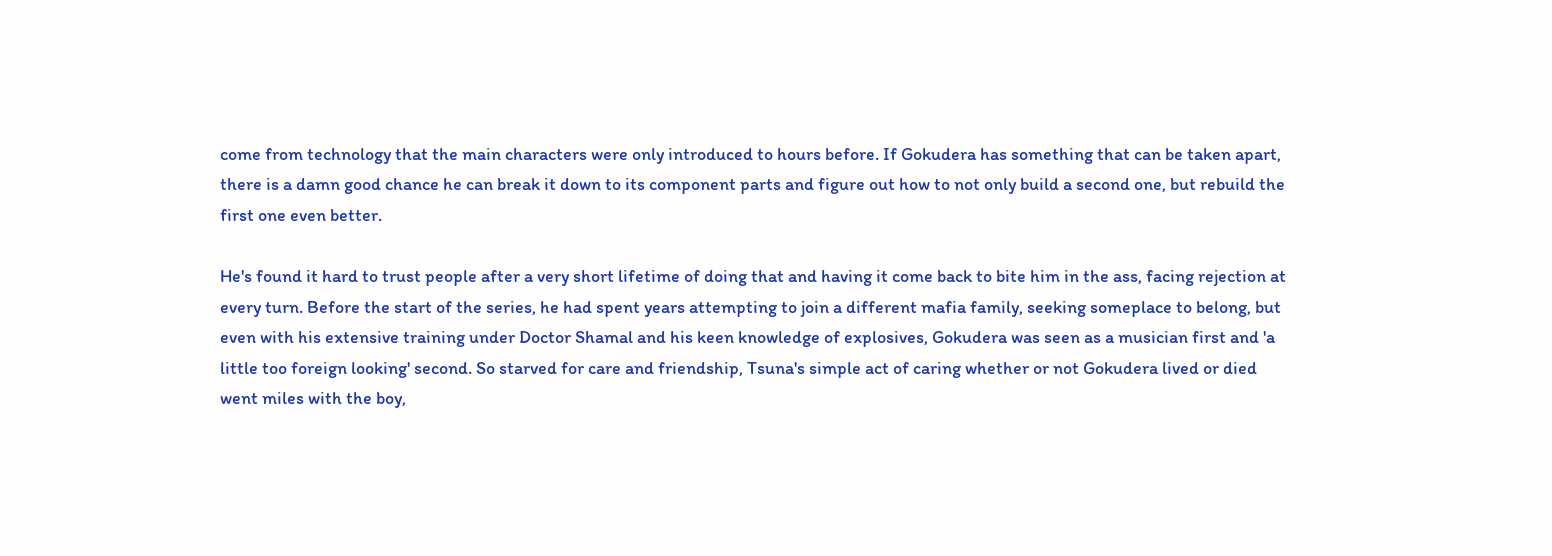come from technology that the main characters were only introduced to hours before. If Gokudera has something that can be taken apart, there is a damn good chance he can break it down to its component parts and figure out how to not only build a second one, but rebuild the first one even better.

He's found it hard to trust people after a very short lifetime of doing that and having it come back to bite him in the ass, facing rejection at every turn. Before the start of the series, he had spent years attempting to join a different mafia family, seeking someplace to belong, but even with his extensive training under Doctor Shamal and his keen knowledge of explosives, Gokudera was seen as a musician first and 'a little too foreign looking' second. So starved for care and friendship, Tsuna's simple act of caring whether or not Gokudera lived or died went miles with the boy,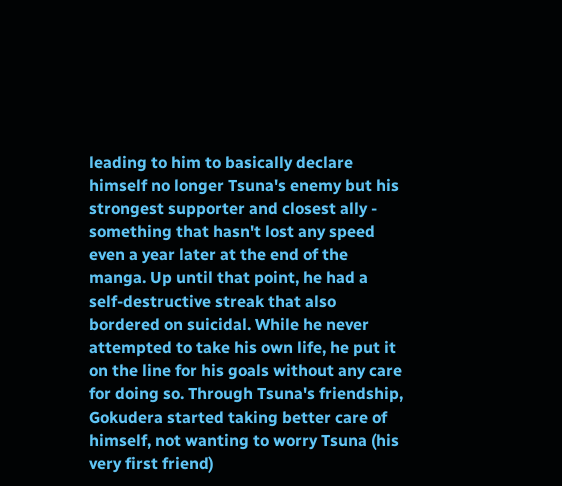leading to him to basically declare himself no longer Tsuna's enemy but his strongest supporter and closest ally - something that hasn't lost any speed even a year later at the end of the manga. Up until that point, he had a self-destructive streak that also bordered on suicidal. While he never attempted to take his own life, he put it on the line for his goals without any care for doing so. Through Tsuna's friendship, Gokudera started taking better care of himself, not wanting to worry Tsuna (his very first friend)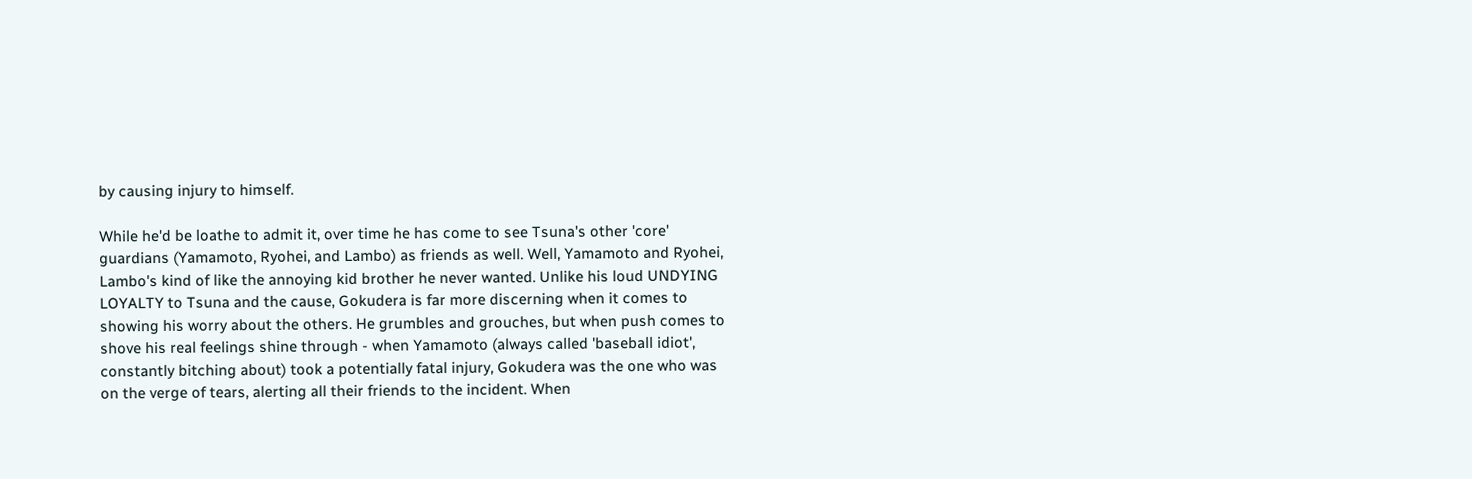by causing injury to himself.

While he'd be loathe to admit it, over time he has come to see Tsuna's other 'core' guardians (Yamamoto, Ryohei, and Lambo) as friends as well. Well, Yamamoto and Ryohei, Lambo's kind of like the annoying kid brother he never wanted. Unlike his loud UNDYING LOYALTY to Tsuna and the cause, Gokudera is far more discerning when it comes to showing his worry about the others. He grumbles and grouches, but when push comes to shove his real feelings shine through - when Yamamoto (always called 'baseball idiot', constantly bitching about) took a potentially fatal injury, Gokudera was the one who was on the verge of tears, alerting all their friends to the incident. When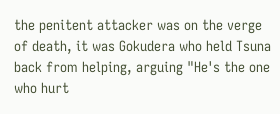the penitent attacker was on the verge of death, it was Gokudera who held Tsuna back from helping, arguing "He's the one who hurt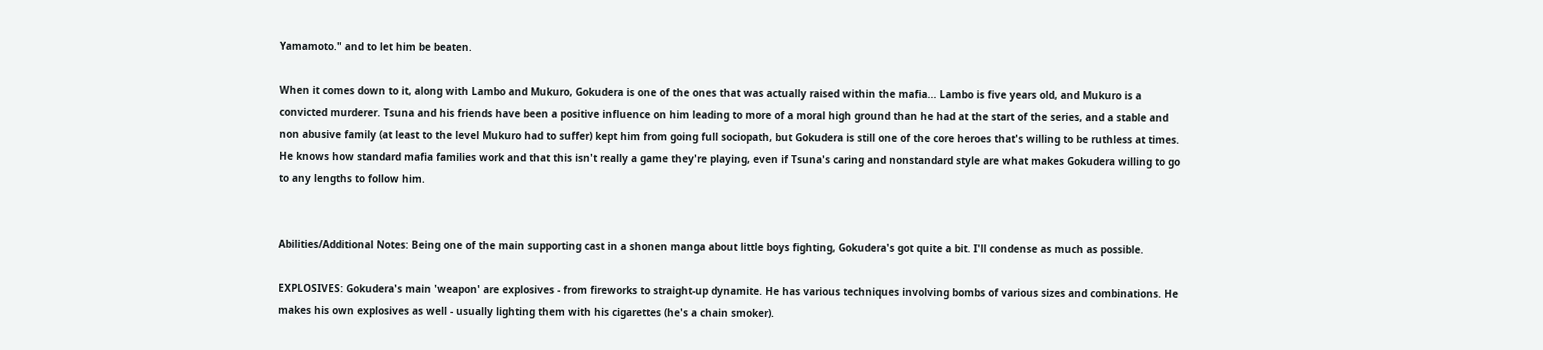Yamamoto." and to let him be beaten.

When it comes down to it, along with Lambo and Mukuro, Gokudera is one of the ones that was actually raised within the mafia... Lambo is five years old, and Mukuro is a convicted murderer. Tsuna and his friends have been a positive influence on him leading to more of a moral high ground than he had at the start of the series, and a stable and non abusive family (at least to the level Mukuro had to suffer) kept him from going full sociopath, but Gokudera is still one of the core heroes that's willing to be ruthless at times. He knows how standard mafia families work and that this isn't really a game they're playing, even if Tsuna's caring and nonstandard style are what makes Gokudera willing to go to any lengths to follow him.


Abilities/Additional Notes: Being one of the main supporting cast in a shonen manga about little boys fighting, Gokudera's got quite a bit. I'll condense as much as possible.

EXPLOSIVES: Gokudera's main 'weapon' are explosives - from fireworks to straight-up dynamite. He has various techniques involving bombs of various sizes and combinations. He makes his own explosives as well - usually lighting them with his cigarettes (he's a chain smoker).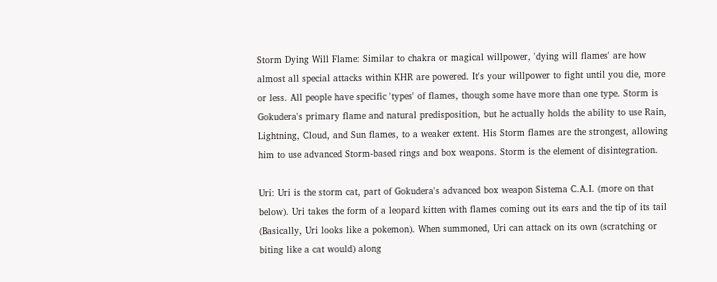Storm Dying Will Flame: Similar to chakra or magical willpower, 'dying will flames' are how almost all special attacks within KHR are powered. It's your willpower to fight until you die, more or less. All people have specific 'types' of flames, though some have more than one type. Storm is Gokudera's primary flame and natural predisposition, but he actually holds the ability to use Rain, Lightning, Cloud, and Sun flames, to a weaker extent. His Storm flames are the strongest, allowing him to use advanced Storm-based rings and box weapons. Storm is the element of disintegration.

Uri: Uri is the storm cat, part of Gokudera's advanced box weapon Sistema C.A.I. (more on that below). Uri takes the form of a leopard kitten with flames coming out its ears and the tip of its tail (Basically, Uri looks like a pokemon). When summoned, Uri can attack on its own (scratching or biting like a cat would) along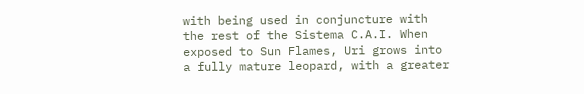with being used in conjuncture with the rest of the Sistema C.A.I. When exposed to Sun Flames, Uri grows into a fully mature leopard, with a greater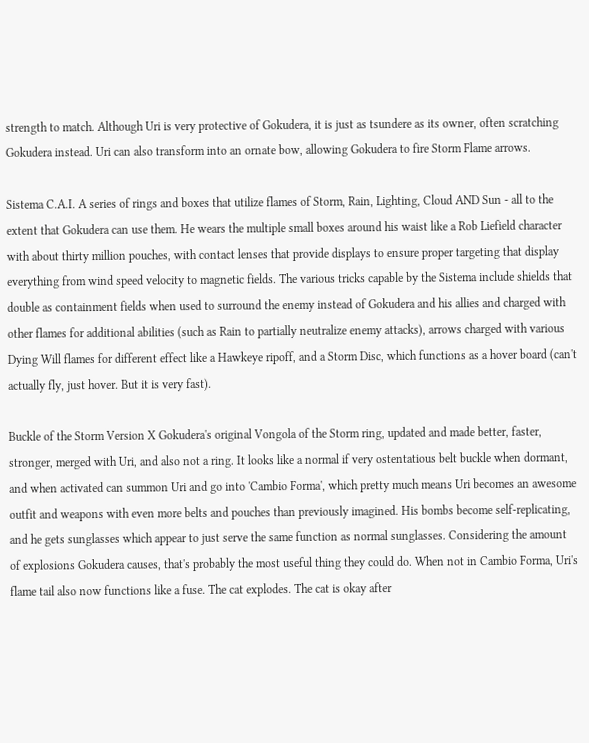strength to match. Although Uri is very protective of Gokudera, it is just as tsundere as its owner, often scratching Gokudera instead. Uri can also transform into an ornate bow, allowing Gokudera to fire Storm Flame arrows.

Sistema C.A.I. A series of rings and boxes that utilize flames of Storm, Rain, Lighting, Cloud AND Sun - all to the extent that Gokudera can use them. He wears the multiple small boxes around his waist like a Rob Liefield character with about thirty million pouches, with contact lenses that provide displays to ensure proper targeting that display everything from wind speed velocity to magnetic fields. The various tricks capable by the Sistema include shields that double as containment fields when used to surround the enemy instead of Gokudera and his allies and charged with other flames for additional abilities (such as Rain to partially neutralize enemy attacks), arrows charged with various Dying Will flames for different effect like a Hawkeye ripoff, and a Storm Disc, which functions as a hover board (can't actually fly, just hover. But it is very fast).

Buckle of the Storm Version X Gokudera's original Vongola of the Storm ring, updated and made better, faster, stronger, merged with Uri, and also not a ring. It looks like a normal if very ostentatious belt buckle when dormant, and when activated can summon Uri and go into 'Cambio Forma', which pretty much means Uri becomes an awesome outfit and weapons with even more belts and pouches than previously imagined. His bombs become self-replicating, and he gets sunglasses which appear to just serve the same function as normal sunglasses. Considering the amount of explosions Gokudera causes, that's probably the most useful thing they could do. When not in Cambio Forma, Uri's flame tail also now functions like a fuse. The cat explodes. The cat is okay after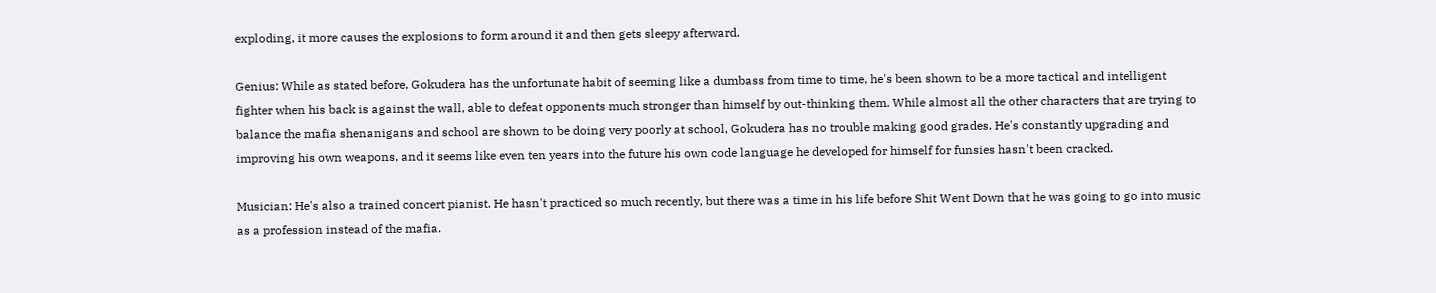exploding, it more causes the explosions to form around it and then gets sleepy afterward.

Genius: While as stated before, Gokudera has the unfortunate habit of seeming like a dumbass from time to time, he's been shown to be a more tactical and intelligent fighter when his back is against the wall, able to defeat opponents much stronger than himself by out-thinking them. While almost all the other characters that are trying to balance the mafia shenanigans and school are shown to be doing very poorly at school, Gokudera has no trouble making good grades. He's constantly upgrading and improving his own weapons, and it seems like even ten years into the future his own code language he developed for himself for funsies hasn't been cracked.

Musician: He's also a trained concert pianist. He hasn't practiced so much recently, but there was a time in his life before Shit Went Down that he was going to go into music as a profession instead of the mafia.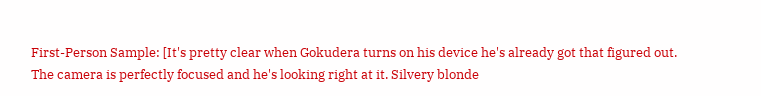First-Person Sample: [It's pretty clear when Gokudera turns on his device he's already got that figured out. The camera is perfectly focused and he's looking right at it. Silvery blonde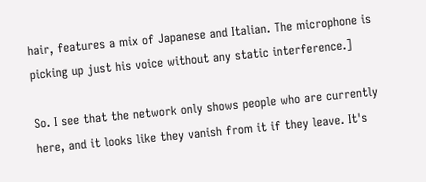hair, features a mix of Japanese and Italian. The microphone is picking up just his voice without any static interference.]

So. I see that the network only shows people who are currently here, and it looks like they vanish from it if they leave. It's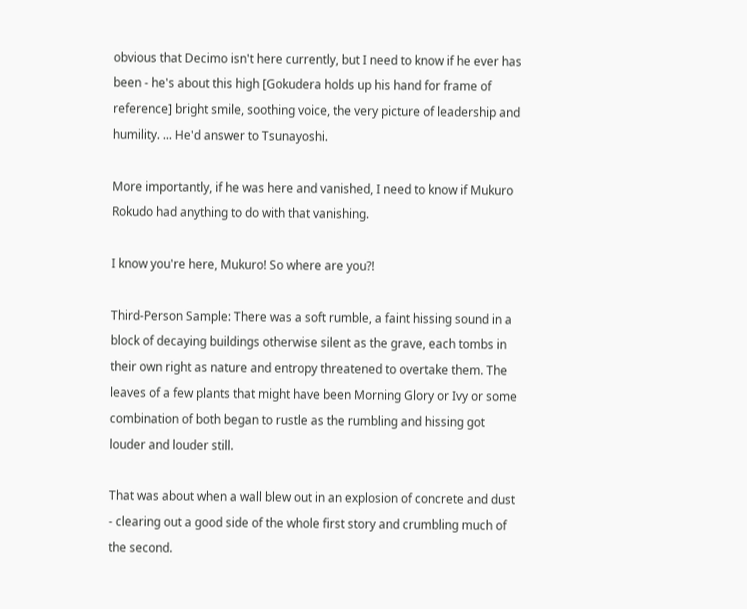obvious that Decimo isn't here currently, but I need to know if he ever has been - he's about this high [Gokudera holds up his hand for frame of reference] bright smile, soothing voice, the very picture of leadership and humility. ... He'd answer to Tsunayoshi.

More importantly, if he was here and vanished, I need to know if Mukuro Rokudo had anything to do with that vanishing.

I know you're here, Mukuro! So where are you?!

Third-Person Sample: There was a soft rumble, a faint hissing sound in a block of decaying buildings otherwise silent as the grave, each tombs in their own right as nature and entropy threatened to overtake them. The leaves of a few plants that might have been Morning Glory or Ivy or some combination of both began to rustle as the rumbling and hissing got louder and louder still.

That was about when a wall blew out in an explosion of concrete and dust - clearing out a good side of the whole first story and crumbling much of the second.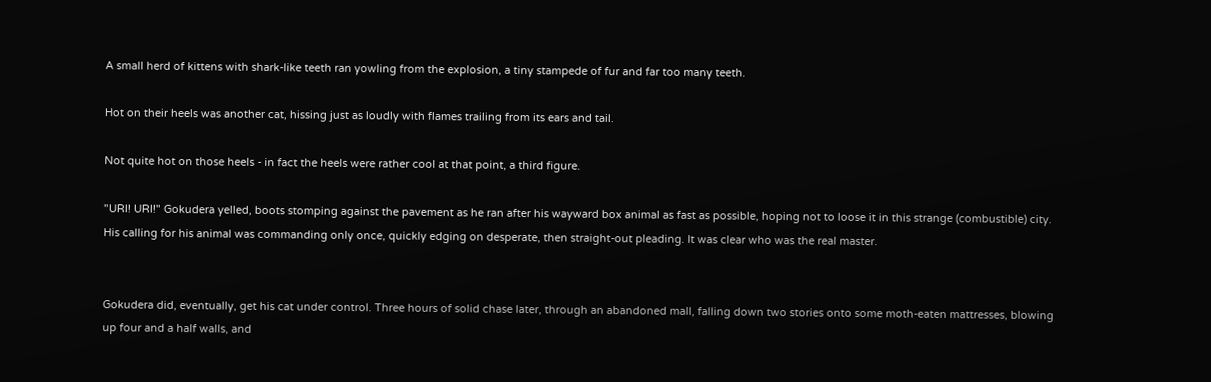A small herd of kittens with shark-like teeth ran yowling from the explosion, a tiny stampede of fur and far too many teeth.

Hot on their heels was another cat, hissing just as loudly with flames trailing from its ears and tail.

Not quite hot on those heels - in fact the heels were rather cool at that point, a third figure.

"URI! URI!" Gokudera yelled, boots stomping against the pavement as he ran after his wayward box animal as fast as possible, hoping not to loose it in this strange (combustible) city. His calling for his animal was commanding only once, quickly edging on desperate, then straight-out pleading. It was clear who was the real master.


Gokudera did, eventually, get his cat under control. Three hours of solid chase later, through an abandoned mall, falling down two stories onto some moth-eaten mattresses, blowing up four and a half walls, and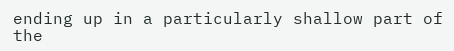ending up in a particularly shallow part of the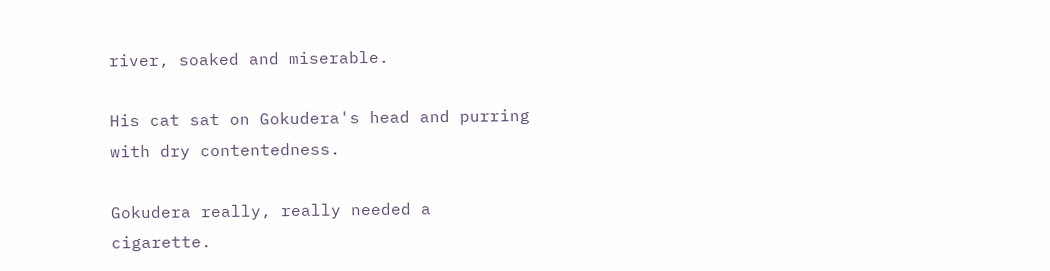river, soaked and miserable.

His cat sat on Gokudera's head and purring with dry contentedness.

Gokudera really, really needed a cigarette.